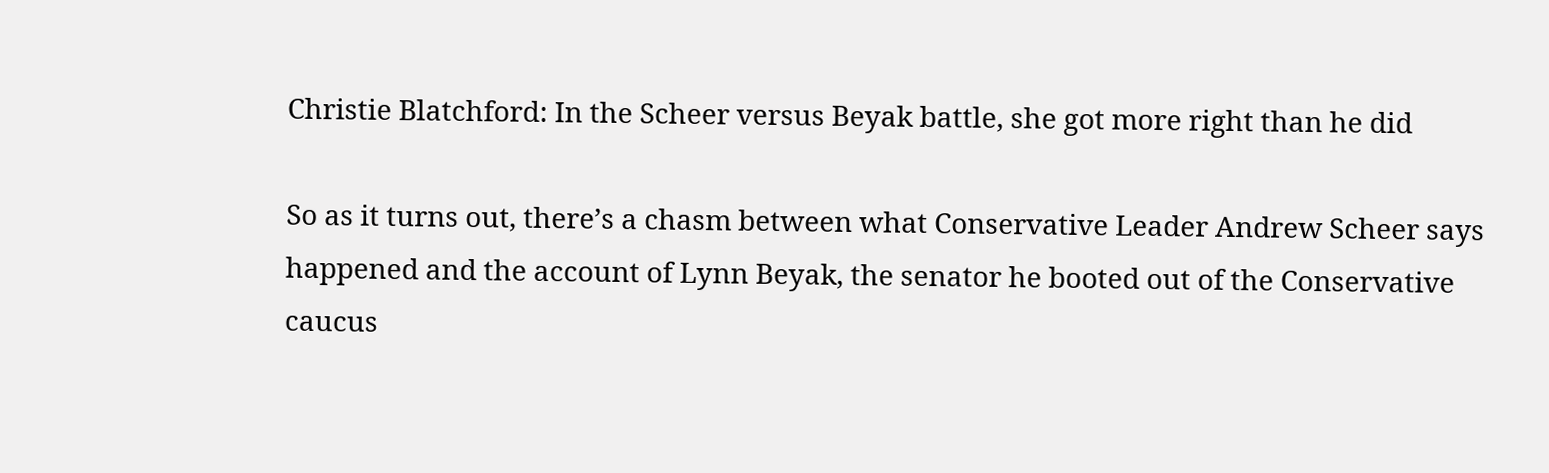Christie Blatchford: In the Scheer versus Beyak battle, she got more right than he did

So as it turns out, there’s a chasm between what Conservative Leader Andrew Scheer says happened and the account of Lynn Beyak, the senator he booted out of the Conservative caucus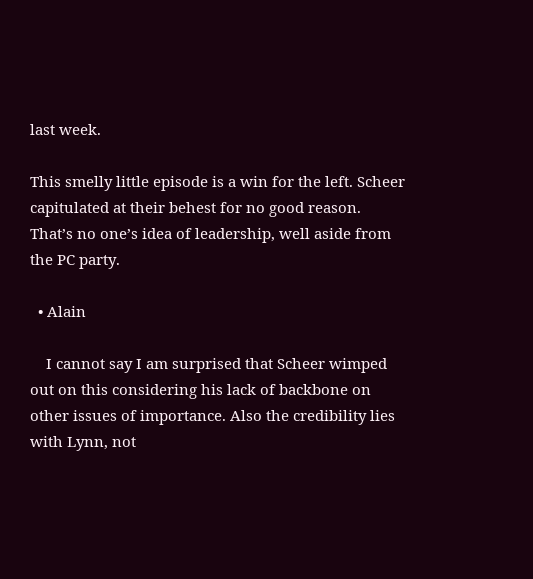last week.

This smelly little episode is a win for the left. Scheer capitulated at their behest for no good reason. That’s no one’s idea of leadership, well aside from the PC party.

  • Alain

    I cannot say I am surprised that Scheer wimped out on this considering his lack of backbone on other issues of importance. Also the credibility lies with Lynn, not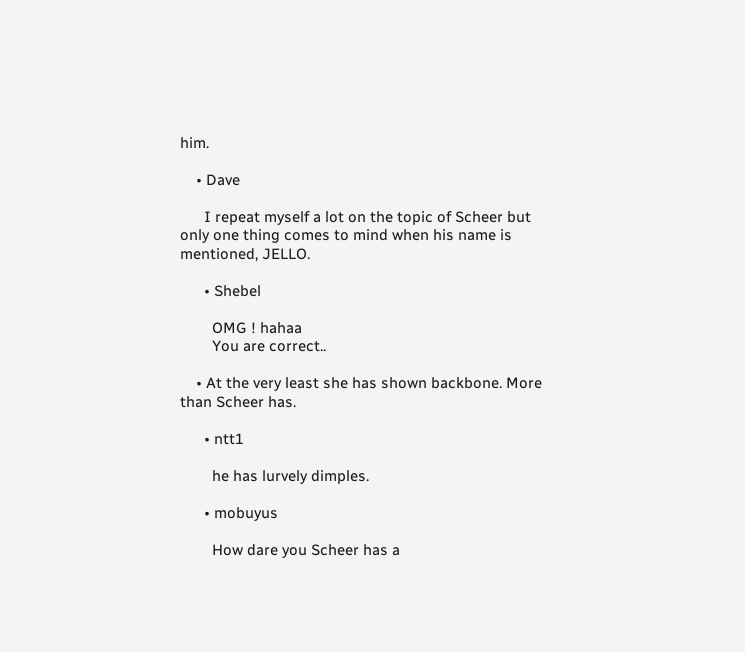him.

    • Dave

      I repeat myself a lot on the topic of Scheer but only one thing comes to mind when his name is mentioned, JELLO.

      • Shebel

        OMG ! hahaa
        You are correct..

    • At the very least she has shown backbone. More than Scheer has.

      • ntt1

        he has lurvely dimples.

      • mobuyus

        How dare you Scheer has a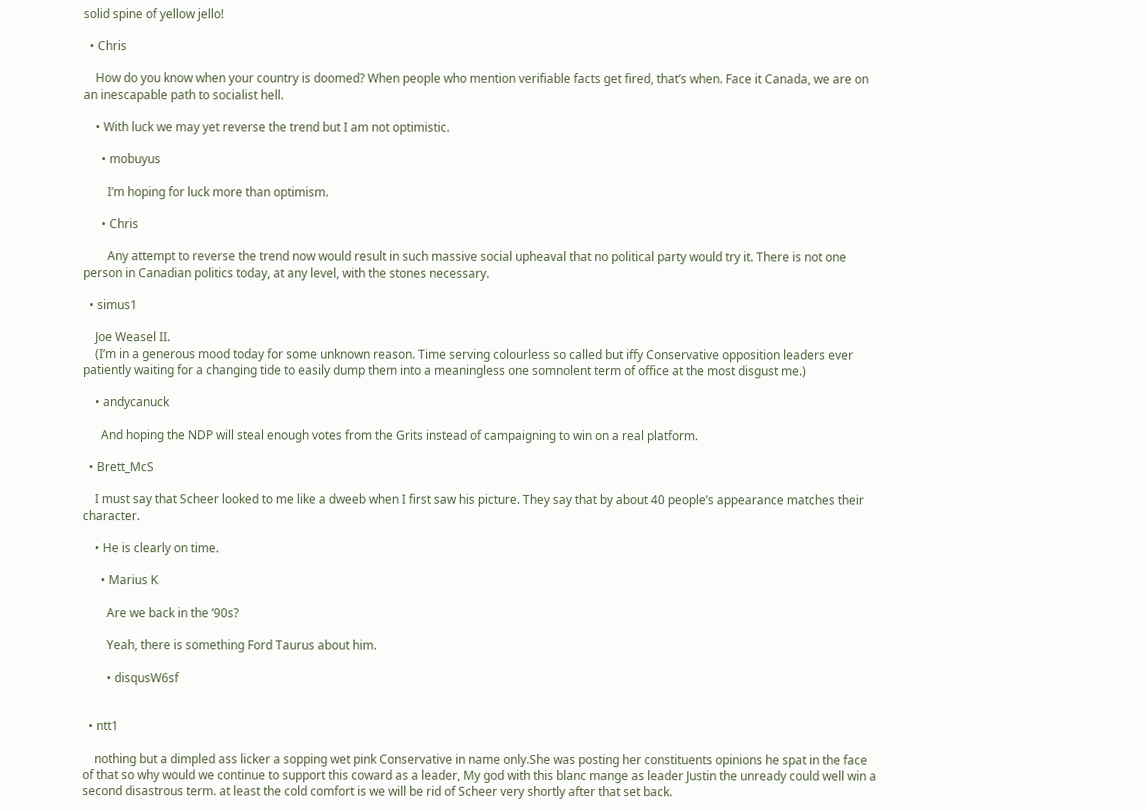solid spine of yellow jello!

  • Chris

    How do you know when your country is doomed? When people who mention verifiable facts get fired, that’s when. Face it Canada, we are on an inescapable path to socialist hell.

    • With luck we may yet reverse the trend but I am not optimistic.

      • mobuyus

        I’m hoping for luck more than optimism.

      • Chris

        Any attempt to reverse the trend now would result in such massive social upheaval that no political party would try it. There is not one person in Canadian politics today, at any level, with the stones necessary.

  • simus1

    Joe Weasel II.
    (I’m in a generous mood today for some unknown reason. Time serving colourless so called but iffy Conservative opposition leaders ever patiently waiting for a changing tide to easily dump them into a meaningless one somnolent term of office at the most disgust me.)

    • andycanuck

      And hoping the NDP will steal enough votes from the Grits instead of campaigning to win on a real platform.

  • Brett_McS

    I must say that Scheer looked to me like a dweeb when I first saw his picture. They say that by about 40 people’s appearance matches their character.

    • He is clearly on time.

      • Marius K

        Are we back in the ’90s?

        Yeah, there is something Ford Taurus about him.

        • disqusW6sf


  • ntt1

    nothing but a dimpled ass licker a sopping wet pink Conservative in name only.She was posting her constituents opinions he spat in the face of that so why would we continue to support this coward as a leader, My god with this blanc mange as leader Justin the unready could well win a second disastrous term. at least the cold comfort is we will be rid of Scheer very shortly after that set back.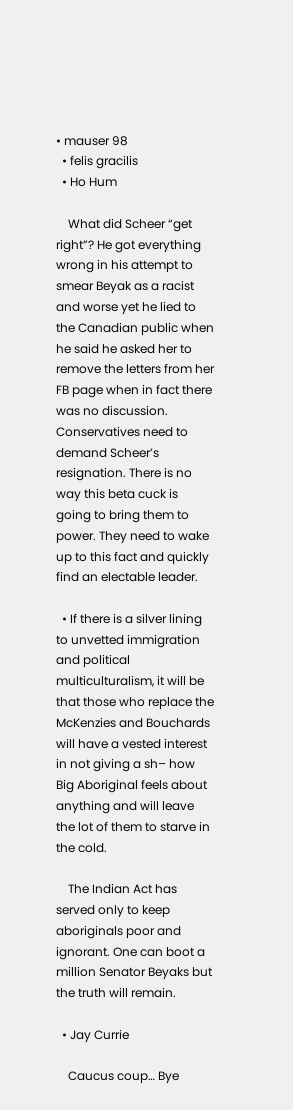• mauser 98
  • felis gracilis
  • Ho Hum

    What did Scheer “get right”? He got everything wrong in his attempt to smear Beyak as a racist and worse yet he lied to the Canadian public when he said he asked her to remove the letters from her FB page when in fact there was no discussion. Conservatives need to demand Scheer’s resignation. There is no way this beta cuck is going to bring them to power. They need to wake up to this fact and quickly find an electable leader.

  • If there is a silver lining to unvetted immigration and political multiculturalism, it will be that those who replace the McKenzies and Bouchards will have a vested interest in not giving a sh– how Big Aboriginal feels about anything and will leave the lot of them to starve in the cold.

    The Indian Act has served only to keep aboriginals poor and ignorant. One can boot a million Senator Beyaks but the truth will remain.

  • Jay Currie

    Caucus coup… Bye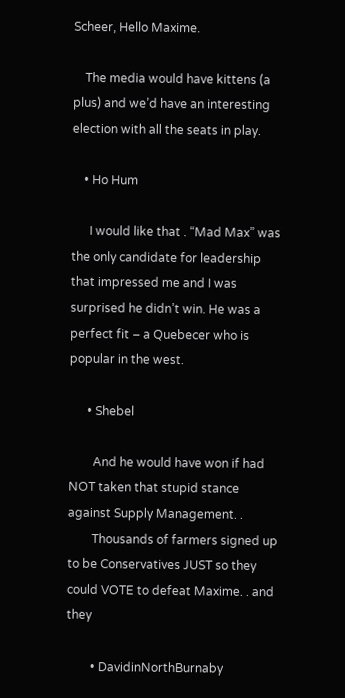Scheer, Hello Maxime.

    The media would have kittens (a plus) and we’d have an interesting election with all the seats in play.

    • Ho Hum

      I would like that . “Mad Max” was the only candidate for leadership that impressed me and I was surprised he didn’t win. He was a perfect fit – a Quebecer who is popular in the west.

      • Shebel

        And he would have won if had NOT taken that stupid stance against Supply Management. .
        Thousands of farmers signed up to be Conservatives JUST so they could VOTE to defeat Maxime. . and they

        • DavidinNorthBurnaby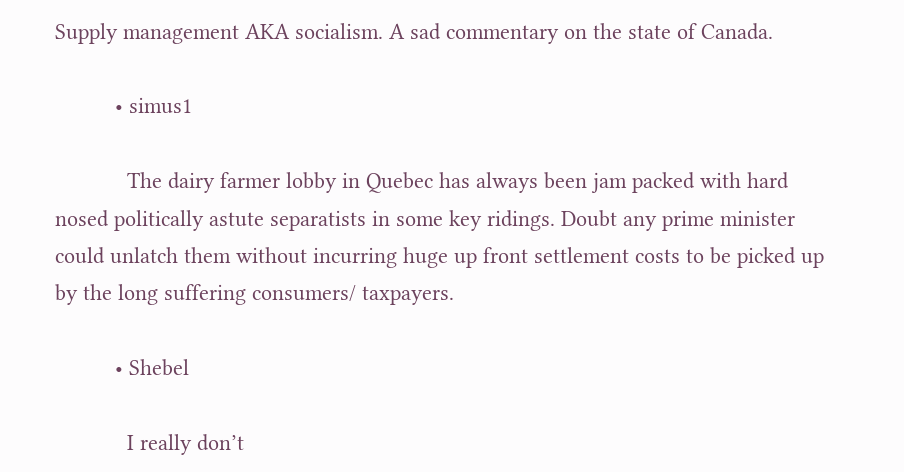Supply management AKA socialism. A sad commentary on the state of Canada.

          • simus1

            The dairy farmer lobby in Quebec has always been jam packed with hard nosed politically astute separatists in some key ridings. Doubt any prime minister could unlatch them without incurring huge up front settlement costs to be picked up by the long suffering consumers/ taxpayers.

          • Shebel

            I really don’t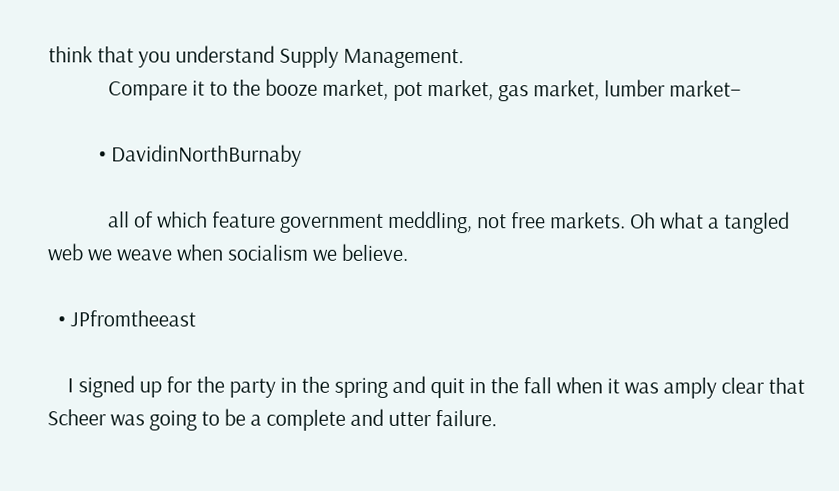think that you understand Supply Management.
            Compare it to the booze market, pot market, gas market, lumber market–

          • DavidinNorthBurnaby

            all of which feature government meddling, not free markets. Oh what a tangled web we weave when socialism we believe.

  • JPfromtheeast

    I signed up for the party in the spring and quit in the fall when it was amply clear that Scheer was going to be a complete and utter failure.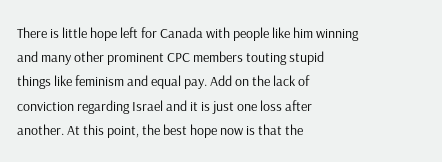There is little hope left for Canada with people like him winning and many other prominent CPC members touting stupid things like feminism and equal pay. Add on the lack of conviction regarding Israel and it is just one loss after another. At this point, the best hope now is that the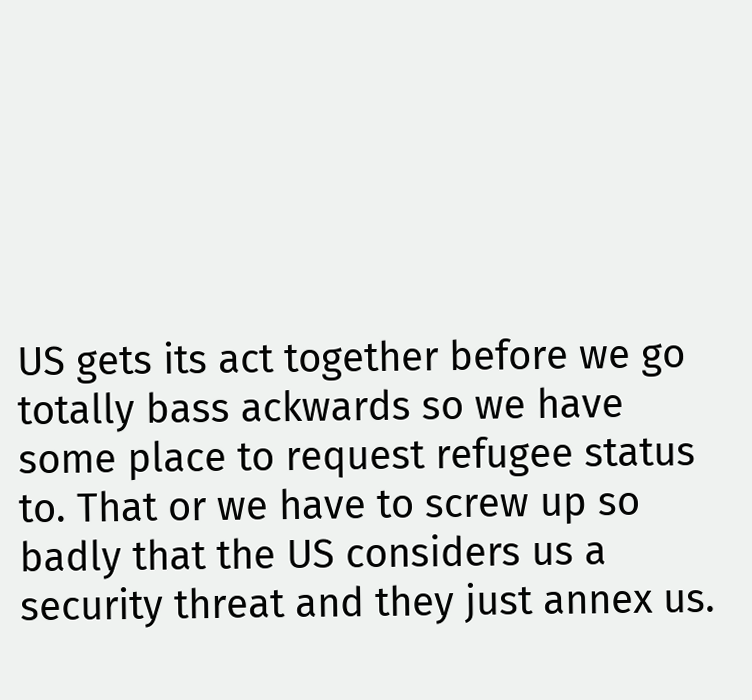US gets its act together before we go totally bass ackwards so we have some place to request refugee status to. That or we have to screw up so badly that the US considers us a security threat and they just annex us.